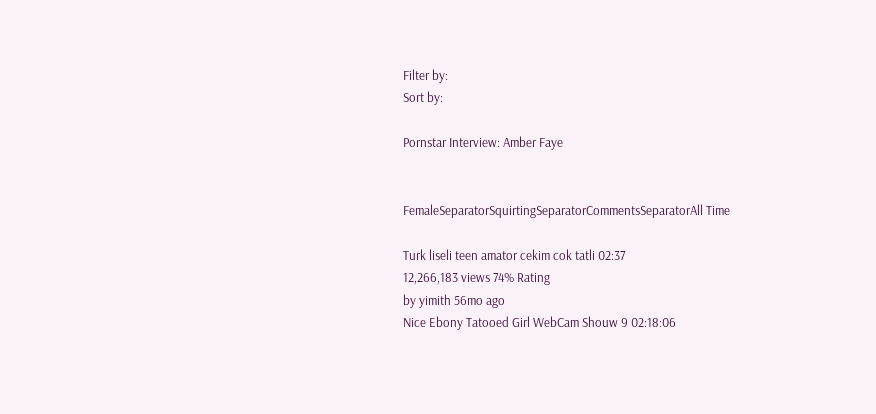Filter by:
Sort by:

Pornstar Interview: Amber Faye


FemaleSeparatorSquirtingSeparatorCommentsSeparatorAll Time

Turk liseli teen amator cekim cok tatli 02:37
12,266,183 views 74% Rating
by yimith 56mo ago
Nice Ebony Tatooed Girl WebCam Shouw 9 02:18:06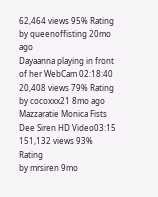62,464 views 95% Rating
by queenoffisting 20mo ago
Dayaanna playing in front of her WebCam 02:18:40
20,408 views 79% Rating
by cocoxxx21 8mo ago
Mazzaratie Monica Fists Dee Siren HD Video03:15
151,132 views 93% Rating
by mrsiren 9mo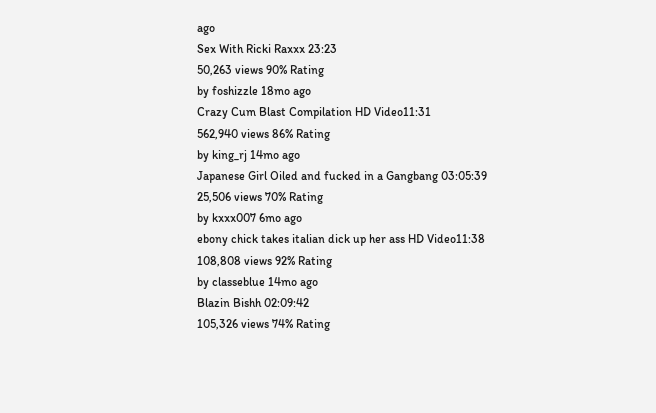ago
Sex With Ricki Raxxx 23:23
50,263 views 90% Rating
by foshizzle 18mo ago
Crazy Cum Blast Compilation HD Video11:31
562,940 views 86% Rating
by king_rj 14mo ago
Japanese Girl Oiled and fucked in a Gangbang 03:05:39
25,506 views 70% Rating
by kxxx007 6mo ago
ebony chick takes italian dick up her ass HD Video11:38
108,808 views 92% Rating
by classeblue 14mo ago
Blazin Bishh 02:09:42
105,326 views 74% Rating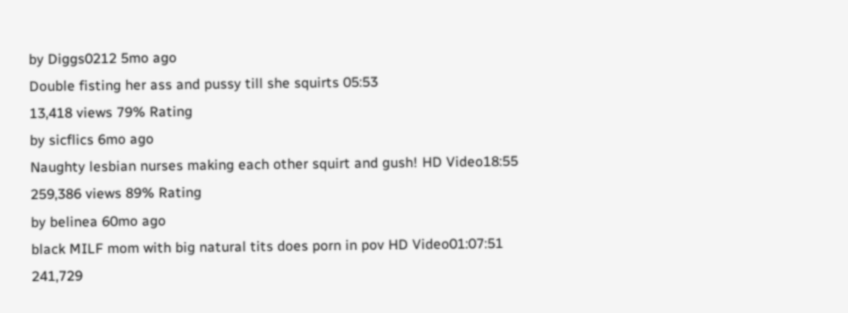by Diggs0212 5mo ago
Double fisting her ass and pussy till she squirts 05:53
13,418 views 79% Rating
by sicflics 6mo ago
Naughty lesbian nurses making each other squirt and gush! HD Video18:55
259,386 views 89% Rating
by belinea 60mo ago
black MILF mom with big natural tits does porn in pov HD Video01:07:51
241,729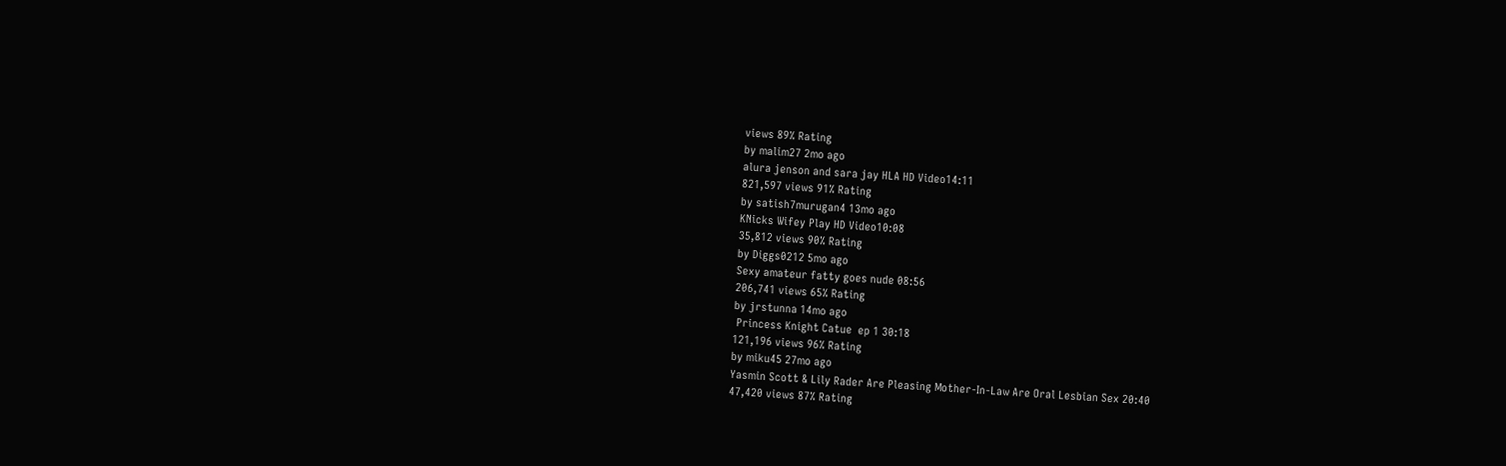views 89% Rating
by malim27 2mo ago
alura jenson and sara jay HLA HD Video14:11
821,597 views 91% Rating
by satish7murugan4 13mo ago
KNicks Wifey Play HD Video10:08
35,812 views 90% Rating
by Diggs0212 5mo ago
Sexy amateur fatty goes nude 08:56
206,741 views 65% Rating
by jrstunna 14mo ago
 Princess Knight Catue  ep 1 30:18
121,196 views 96% Rating
by miku45 27mo ago
Yasmin Scott & Lily Rader Are Pleasing Mother-In-Law Are Oral Lesbian Sex 20:40
47,420 views 87% Rating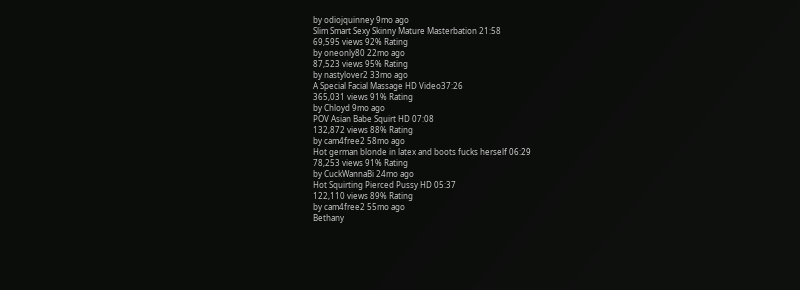by odiojquinney 9mo ago
Slim Smart Sexy Skinny Mature Masterbation 21:58
69,595 views 92% Rating
by oneonly80 22mo ago
87,523 views 95% Rating
by nastylover2 33mo ago
A Special Facial Massage HD Video37:26
365,031 views 91% Rating
by Chloyd 9mo ago
POV Asian Babe Squirt HD 07:08
132,872 views 88% Rating
by cam4free2 58mo ago
Hot german blonde in latex and boots fucks herself 06:29
78,253 views 91% Rating
by CuckWannaBi 24mo ago
Hot Squirting Pierced Pussy HD 05:37
122,110 views 89% Rating
by cam4free2 55mo ago
Bethany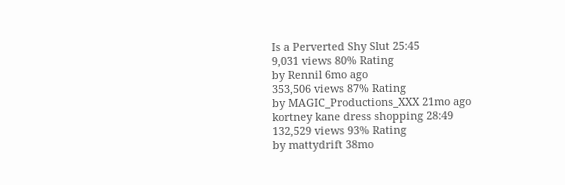Is a Perverted Shy Slut 25:45
9,031 views 80% Rating
by Rennil 6mo ago
353,506 views 87% Rating
by MAGIC_Productions_XXX 21mo ago
kortney kane dress shopping 28:49
132,529 views 93% Rating
by mattydrift 38mo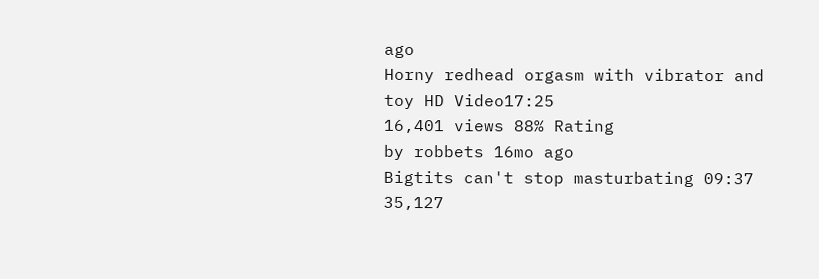ago
Horny redhead orgasm with vibrator and toy HD Video17:25
16,401 views 88% Rating
by robbets 16mo ago
Bigtits can't stop masturbating 09:37
35,127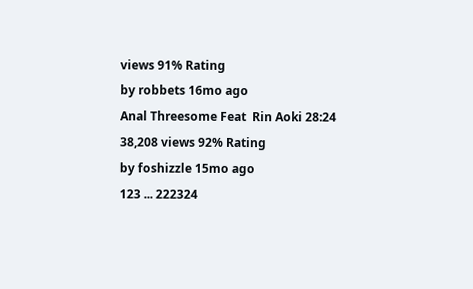views 91% Rating
by robbets 16mo ago
Anal Threesome Feat  Rin Aoki 28:24
38,208 views 92% Rating
by foshizzle 15mo ago
123 ... 222324